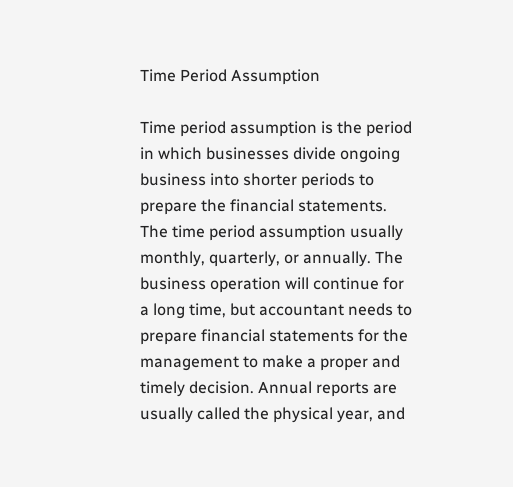Time Period Assumption

Time period assumption is the period in which businesses divide ongoing business into shorter periods to prepare the financial statements.  The time period assumption usually monthly, quarterly, or annually. The business operation will continue for a long time, but accountant needs to prepare financial statements for the management to make a proper and timely decision. Annual reports are usually called the physical year, and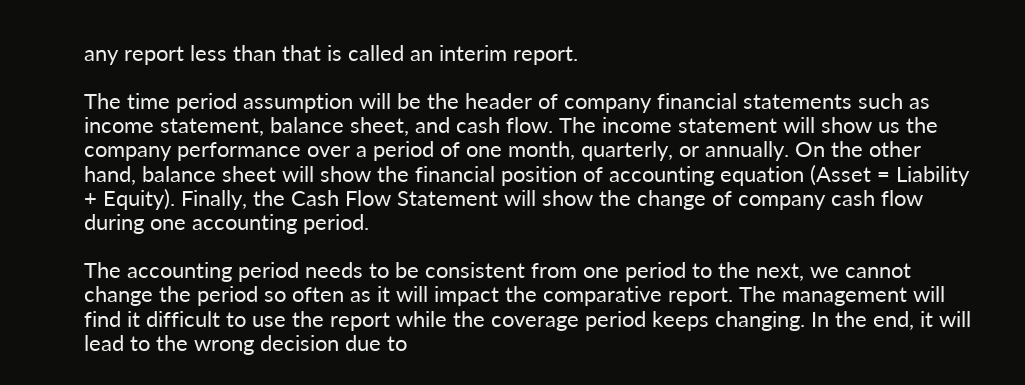any report less than that is called an interim report.

The time period assumption will be the header of company financial statements such as income statement, balance sheet, and cash flow. The income statement will show us the company performance over a period of one month, quarterly, or annually. On the other hand, balance sheet will show the financial position of accounting equation (Asset = Liability + Equity). Finally, the Cash Flow Statement will show the change of company cash flow during one accounting period.

The accounting period needs to be consistent from one period to the next, we cannot change the period so often as it will impact the comparative report. The management will find it difficult to use the report while the coverage period keeps changing. In the end, it will lead to the wrong decision due to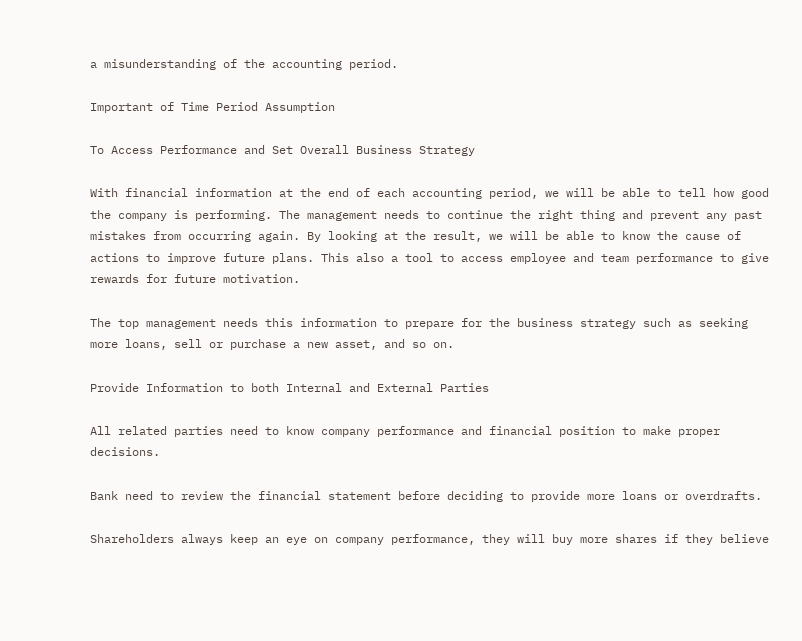a misunderstanding of the accounting period.

Important of Time Period Assumption

To Access Performance and Set Overall Business Strategy

With financial information at the end of each accounting period, we will be able to tell how good the company is performing. The management needs to continue the right thing and prevent any past mistakes from occurring again. By looking at the result, we will be able to know the cause of actions to improve future plans. This also a tool to access employee and team performance to give rewards for future motivation.

The top management needs this information to prepare for the business strategy such as seeking more loans, sell or purchase a new asset, and so on.

Provide Information to both Internal and External Parties

All related parties need to know company performance and financial position to make proper decisions.

Bank need to review the financial statement before deciding to provide more loans or overdrafts.

Shareholders always keep an eye on company performance, they will buy more shares if they believe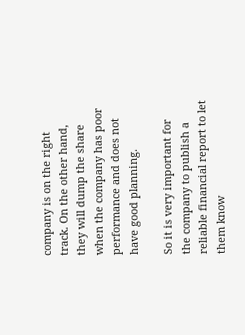company is on the right track. On the other hand, they will dump the share when the company has poor performance and does not have good planning.

So it is very important for the company to publish a reliable financial report to let them know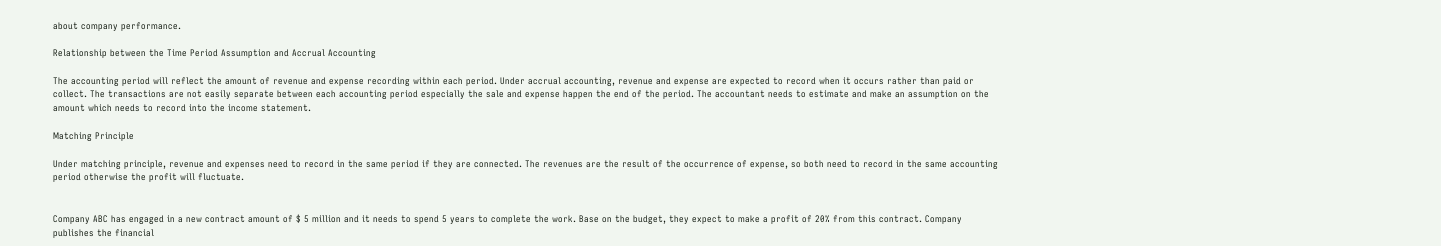about company performance.

Relationship between the Time Period Assumption and Accrual Accounting

The accounting period will reflect the amount of revenue and expense recording within each period. Under accrual accounting, revenue and expense are expected to record when it occurs rather than paid or collect. The transactions are not easily separate between each accounting period especially the sale and expense happen the end of the period. The accountant needs to estimate and make an assumption on the amount which needs to record into the income statement.

Matching Principle

Under matching principle, revenue and expenses need to record in the same period if they are connected. The revenues are the result of the occurrence of expense, so both need to record in the same accounting period otherwise the profit will fluctuate.


Company ABC has engaged in a new contract amount of $ 5 million and it needs to spend 5 years to complete the work. Base on the budget, they expect to make a profit of 20% from this contract. Company publishes the financial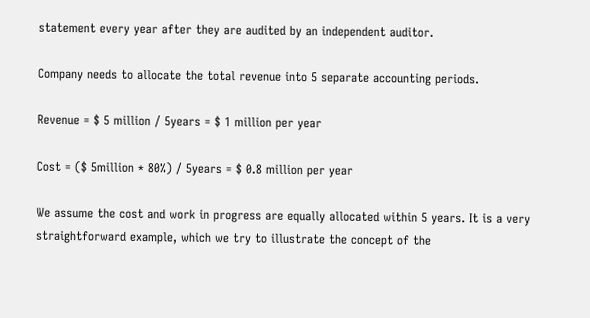statement every year after they are audited by an independent auditor.

Company needs to allocate the total revenue into 5 separate accounting periods.

Revenue = $ 5 million / 5years = $ 1 million per year

Cost = ($ 5million * 80%) / 5years = $ 0.8 million per year

We assume the cost and work in progress are equally allocated within 5 years. It is a very straightforward example, which we try to illustrate the concept of the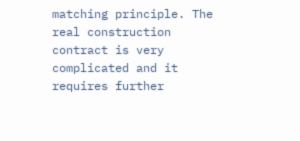matching principle. The real construction contract is very complicated and it requires further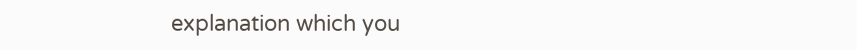explanation which you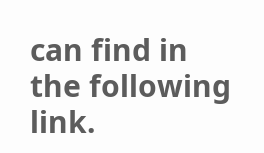can find in the following link.